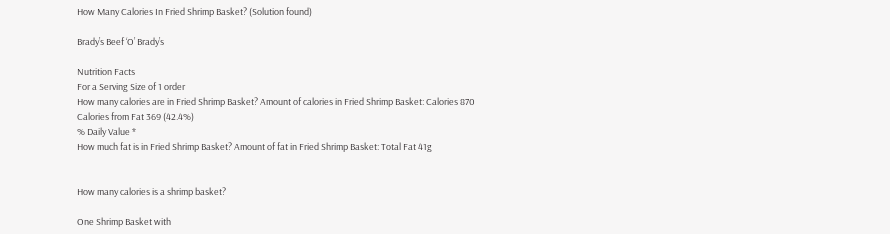How Many Calories In Fried Shrimp Basket? (Solution found)

Brady’s Beef ‘O’ Brady’s

Nutrition Facts
For a Serving Size of 1 order
How many calories are in Fried Shrimp Basket? Amount of calories in Fried Shrimp Basket: Calories 870 Calories from Fat 369 (42.4%)
% Daily Value *
How much fat is in Fried Shrimp Basket? Amount of fat in Fried Shrimp Basket: Total Fat 41g


How many calories is a shrimp basket?

One Shrimp Basket with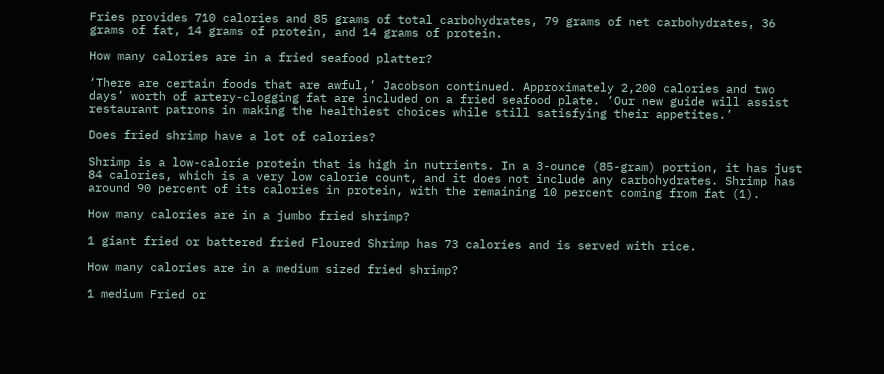Fries provides 710 calories and 85 grams of total carbohydrates, 79 grams of net carbohydrates, 36 grams of fat, 14 grams of protein, and 14 grams of protein.

How many calories are in a fried seafood platter?

‘There are certain foods that are awful,’ Jacobson continued. Approximately 2,200 calories and two days’ worth of artery-clogging fat are included on a fried seafood plate. ‘Our new guide will assist restaurant patrons in making the healthiest choices while still satisfying their appetites.’

Does fried shrimp have a lot of calories?

Shrimp is a low-calorie protein that is high in nutrients. In a 3-ounce (85-gram) portion, it has just 84 calories, which is a very low calorie count, and it does not include any carbohydrates. Shrimp has around 90 percent of its calories in protein, with the remaining 10 percent coming from fat (1).

How many calories are in a jumbo fried shrimp?

1 giant fried or battered fried Floured Shrimp has 73 calories and is served with rice.

How many calories are in a medium sized fried shrimp?

1 medium Fried or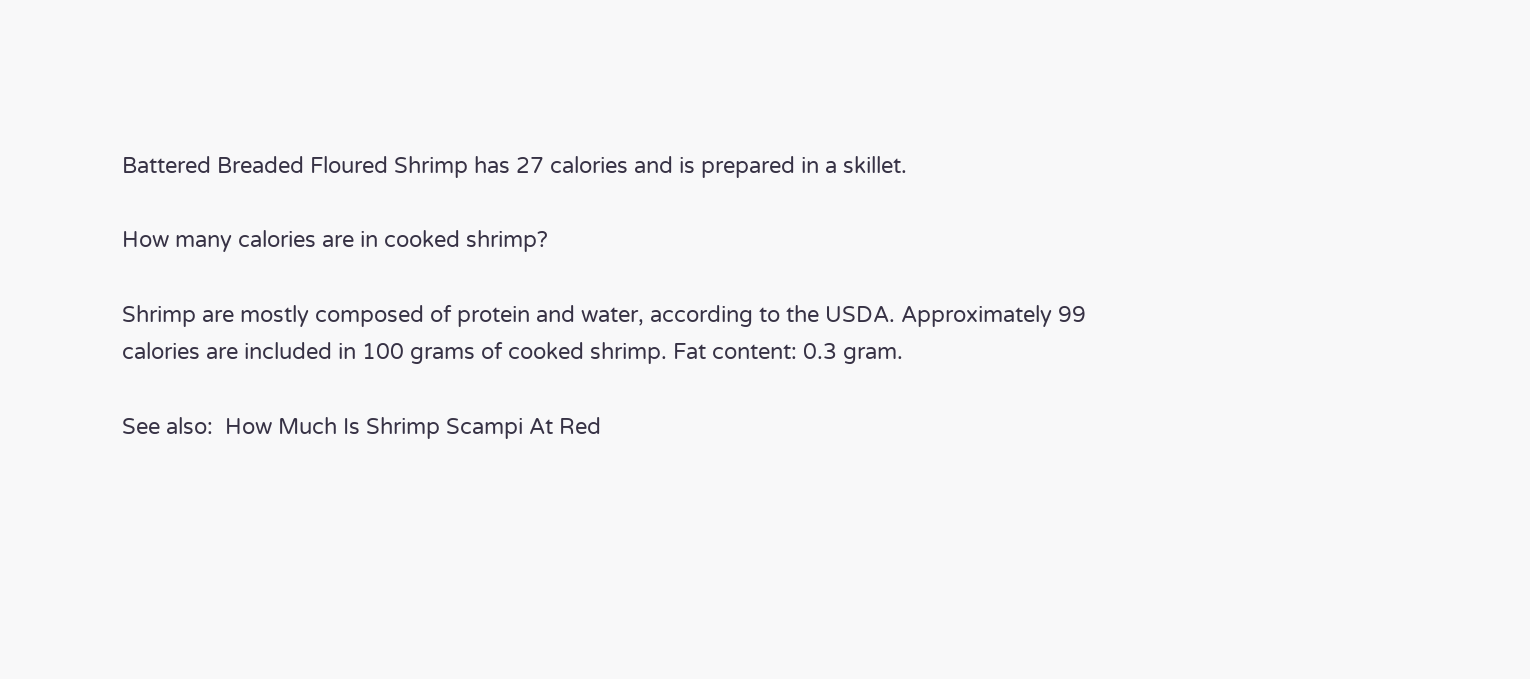Battered Breaded Floured Shrimp has 27 calories and is prepared in a skillet.

How many calories are in cooked shrimp?

Shrimp are mostly composed of protein and water, according to the USDA. Approximately 99 calories are included in 100 grams of cooked shrimp. Fat content: 0.3 gram.

See also:  How Much Is Shrimp Scampi At Red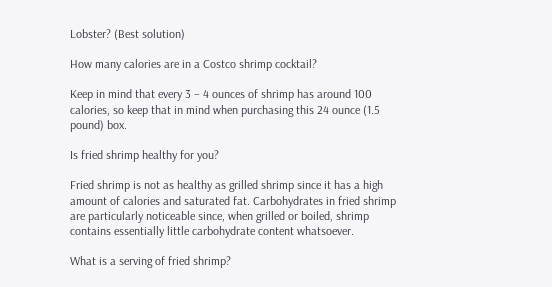Lobster? (Best solution)

How many calories are in a Costco shrimp cocktail?

Keep in mind that every 3 – 4 ounces of shrimp has around 100 calories, so keep that in mind when purchasing this 24 ounce (1.5 pound) box.

Is fried shrimp healthy for you?

Fried shrimp is not as healthy as grilled shrimp since it has a high amount of calories and saturated fat. Carbohydrates in fried shrimp are particularly noticeable since, when grilled or boiled, shrimp contains essentially little carbohydrate content whatsoever.

What is a serving of fried shrimp?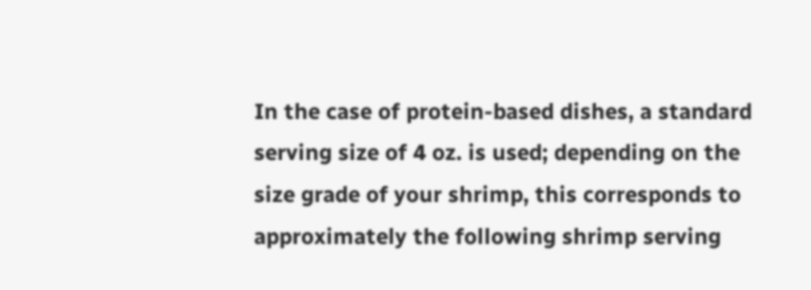In the case of protein-based dishes, a standard serving size of 4 oz. is used; depending on the size grade of your shrimp, this corresponds to approximately the following shrimp serving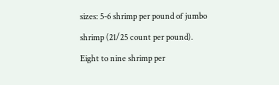sizes: 5-6 shrimp per pound of jumbo shrimp (21/25 count per pound). Eight to nine shrimp per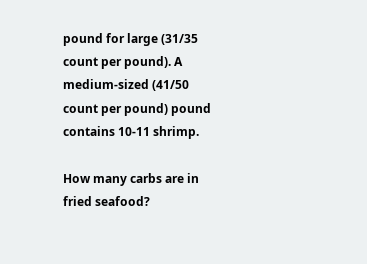pound for large (31/35 count per pound). A medium-sized (41/50 count per pound) pound contains 10-11 shrimp.

How many carbs are in fried seafood?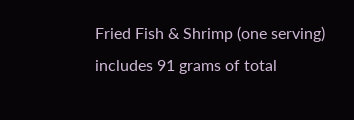Fried Fish & Shrimp (one serving) includes 91 grams of total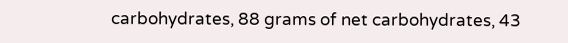carbohydrates, 88 grams of net carbohydrates, 43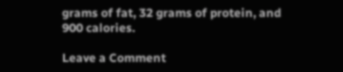grams of fat, 32 grams of protein, and 900 calories.

Leave a Comment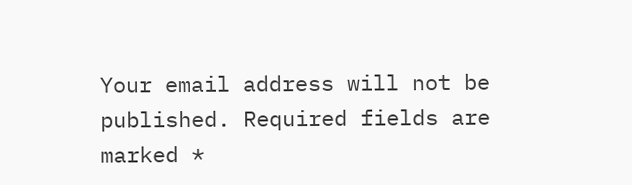Your email address will not be published. Required fields are marked *